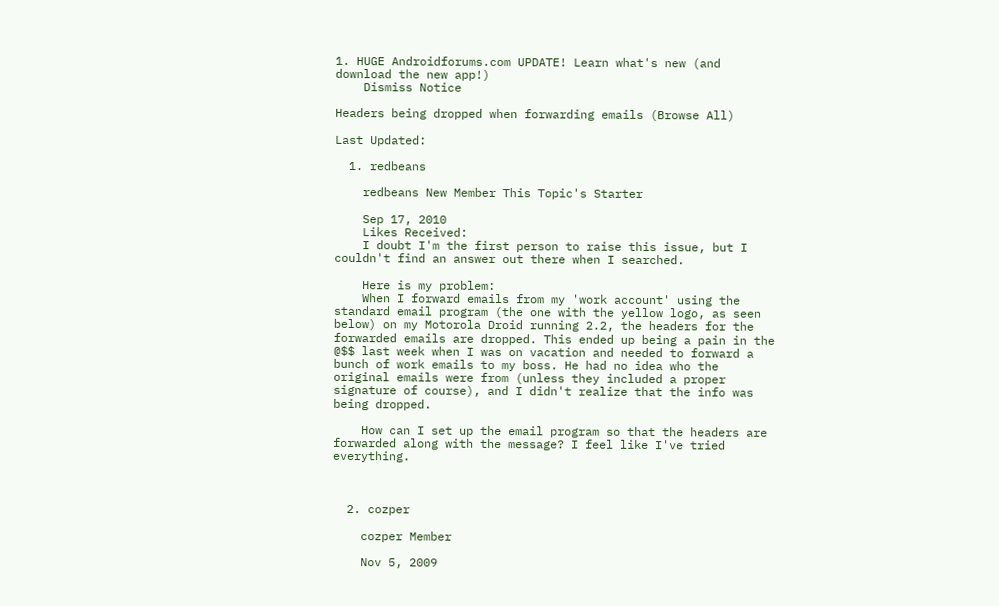1. HUGE Androidforums.com UPDATE! Learn what's new (and download the new app!)
    Dismiss Notice

Headers being dropped when forwarding emails (Browse All)

Last Updated:

  1. redbeans

    redbeans New Member This Topic's Starter

    Sep 17, 2010
    Likes Received:
    I doubt I'm the first person to raise this issue, but I couldn't find an answer out there when I searched.

    Here is my problem:
    When I forward emails from my 'work account' using the standard email program (the one with the yellow logo, as seen below) on my Motorola Droid running 2.2, the headers for the forwarded emails are dropped. This ended up being a pain in the @$$ last week when I was on vacation and needed to forward a bunch of work emails to my boss. He had no idea who the original emails were from (unless they included a proper signature of course), and I didn't realize that the info was being dropped.

    How can I set up the email program so that the headers are forwarded along with the message? I feel like I've tried everything.



  2. cozper

    cozper Member

    Nov 5, 2009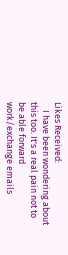Likes Received:
    I have been wondering about this too. It's a real pain not to be able forward work/exchange emails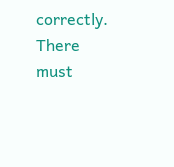correctly. There must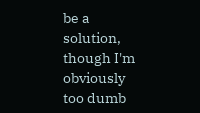be a solution, though I'm obviously too dumb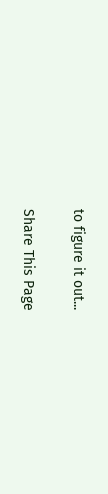to figure it out...

Share This Page